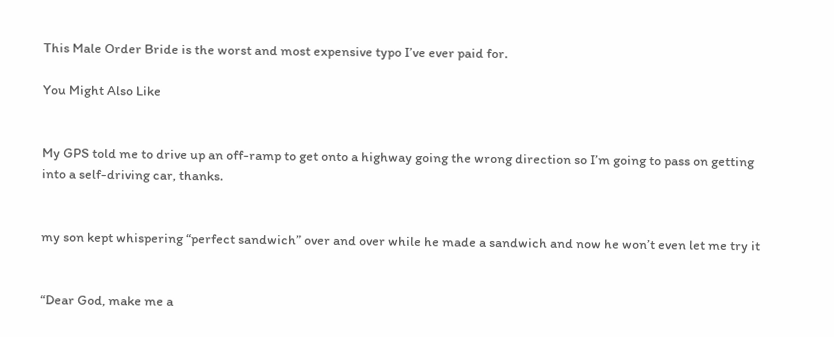This Male Order Bride is the worst and most expensive typo I’ve ever paid for.

You Might Also Like


My GPS told me to drive up an off-ramp to get onto a highway going the wrong direction so I’m going to pass on getting into a self-driving car, thanks.


my son kept whispering “perfect sandwich” over and over while he made a sandwich and now he won’t even let me try it


“Dear God, make me a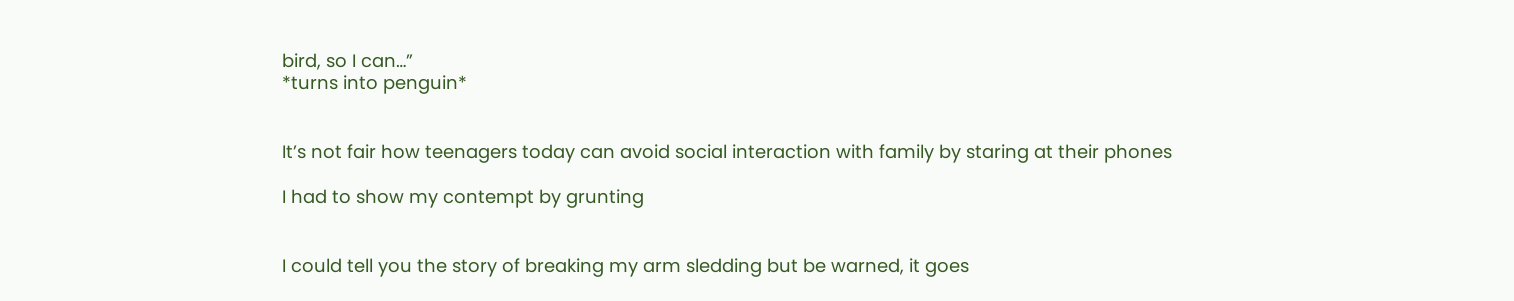bird, so I can…”
*turns into penguin*


It’s not fair how teenagers today can avoid social interaction with family by staring at their phones

I had to show my contempt by grunting


I could tell you the story of breaking my arm sledding but be warned, it goes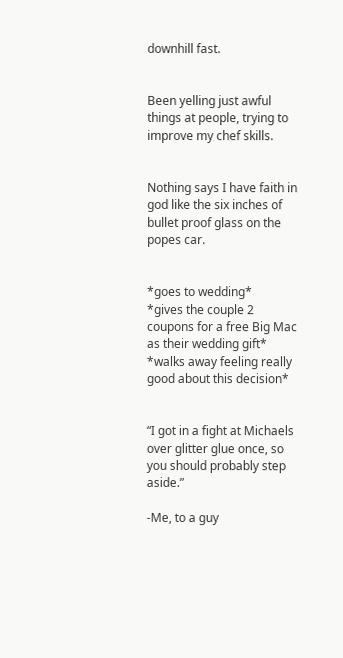downhill fast.


Been yelling just awful things at people, trying to improve my chef skills.


Nothing says I have faith in god like the six inches of bullet proof glass on the popes car.


*goes to wedding*
*gives the couple 2 coupons for a free Big Mac as their wedding gift*
*walks away feeling really good about this decision*


“I got in a fight at Michaels over glitter glue once, so you should probably step aside.”

-Me, to a guy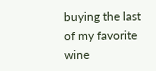buying the last of my favorite wine